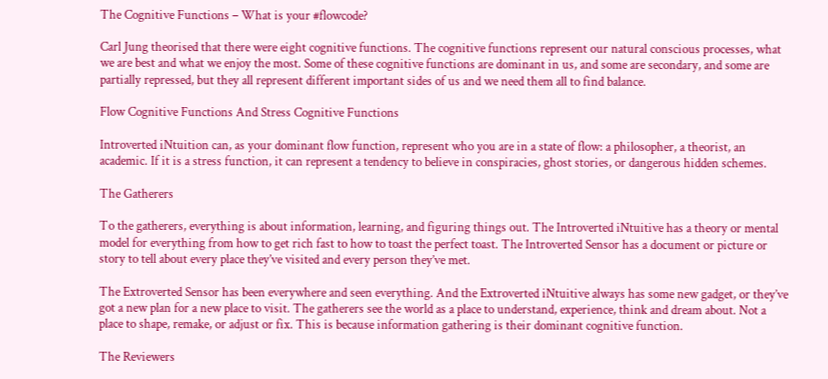The Cognitive Functions – What is your #flowcode?

Carl Jung theorised that there were eight cognitive functions. The cognitive functions represent our natural conscious processes, what we are best and what we enjoy the most. Some of these cognitive functions are dominant in us, and some are secondary, and some are partially repressed, but they all represent different important sides of us and we need them all to find balance.

Flow Cognitive Functions And Stress Cognitive Functions

Introverted iNtuition can, as your dominant flow function, represent who you are in a state of flow: a philosopher, a theorist, an academic. If it is a stress function, it can represent a tendency to believe in conspiracies, ghost stories, or dangerous hidden schemes.

The Gatherers

To the gatherers, everything is about information, learning, and figuring things out. The Introverted iNtuitive has a theory or mental model for everything from how to get rich fast to how to toast the perfect toast. The Introverted Sensor has a document or picture or story to tell about every place they’ve visited and every person they’ve met.

The Extroverted Sensor has been everywhere and seen everything. And the Extroverted iNtuitive always has some new gadget, or they’ve got a new plan for a new place to visit. The gatherers see the world as a place to understand, experience, think and dream about. Not a place to shape, remake, or adjust or fix. This is because information gathering is their dominant cognitive function.

The Reviewers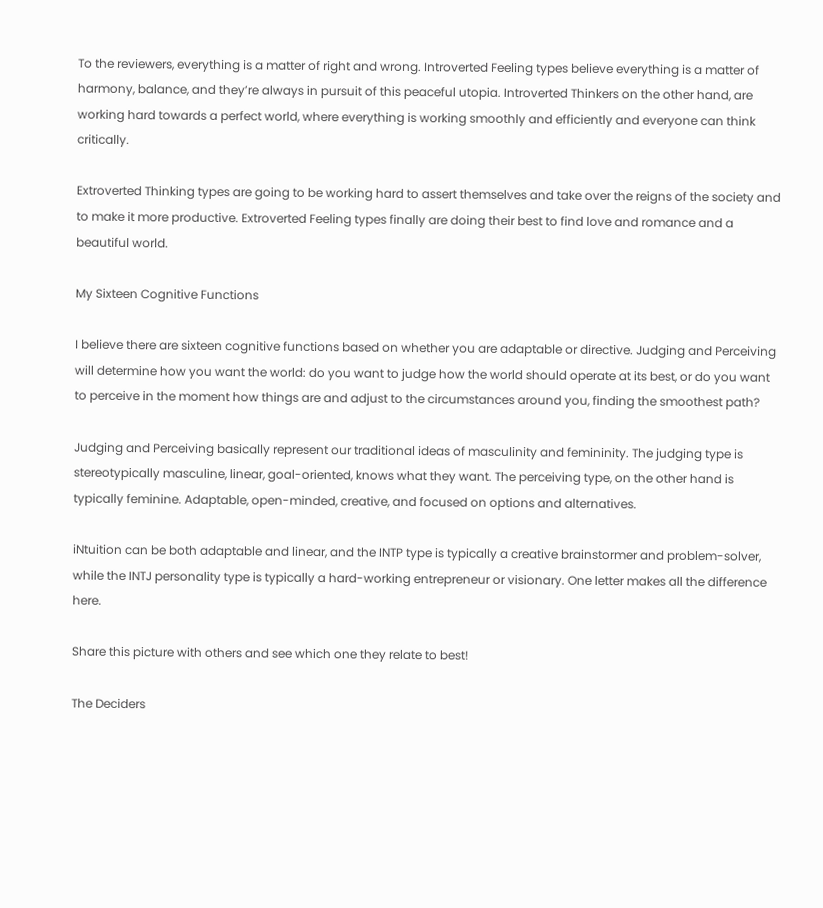To the reviewers, everything is a matter of right and wrong. Introverted Feeling types believe everything is a matter of harmony, balance, and they’re always in pursuit of this peaceful utopia. Introverted Thinkers on the other hand, are working hard towards a perfect world, where everything is working smoothly and efficiently and everyone can think critically.

Extroverted Thinking types are going to be working hard to assert themselves and take over the reigns of the society and to make it more productive. Extroverted Feeling types finally are doing their best to find love and romance and a beautiful world.

My Sixteen Cognitive Functions

I believe there are sixteen cognitive functions based on whether you are adaptable or directive. Judging and Perceiving will determine how you want the world: do you want to judge how the world should operate at its best, or do you want to perceive in the moment how things are and adjust to the circumstances around you, finding the smoothest path?

Judging and Perceiving basically represent our traditional ideas of masculinity and femininity. The judging type is stereotypically masculine, linear, goal-oriented, knows what they want. The perceiving type, on the other hand is typically feminine. Adaptable, open-minded, creative, and focused on options and alternatives.

iNtuition can be both adaptable and linear, and the INTP type is typically a creative brainstormer and problem-solver, while the INTJ personality type is typically a hard-working entrepreneur or visionary. One letter makes all the difference here.

Share this picture with others and see which one they relate to best!

The Deciders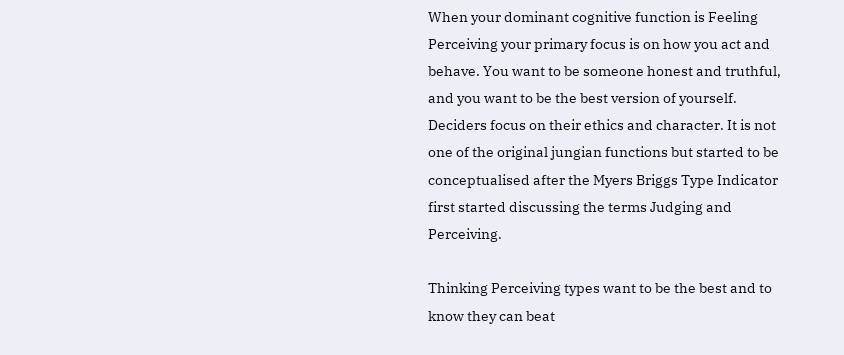When your dominant cognitive function is Feeling Perceiving your primary focus is on how you act and behave. You want to be someone honest and truthful, and you want to be the best version of yourself. Deciders focus on their ethics and character. It is not one of the original jungian functions but started to be conceptualised after the Myers Briggs Type Indicator first started discussing the terms Judging and Perceiving.

Thinking Perceiving types want to be the best and to know they can beat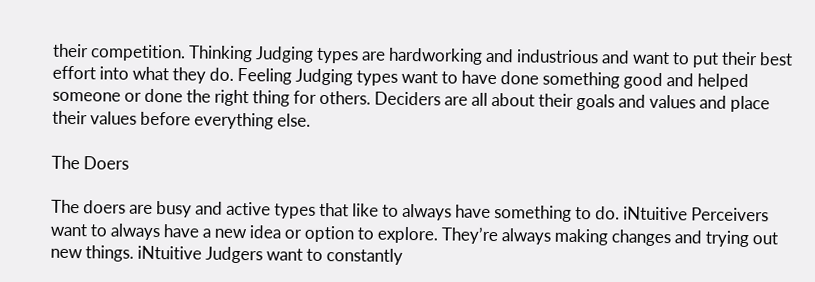their competition. Thinking Judging types are hardworking and industrious and want to put their best effort into what they do. Feeling Judging types want to have done something good and helped someone or done the right thing for others. Deciders are all about their goals and values and place their values before everything else.

The Doers

The doers are busy and active types that like to always have something to do. iNtuitive Perceivers want to always have a new idea or option to explore. They’re always making changes and trying out new things. iNtuitive Judgers want to constantly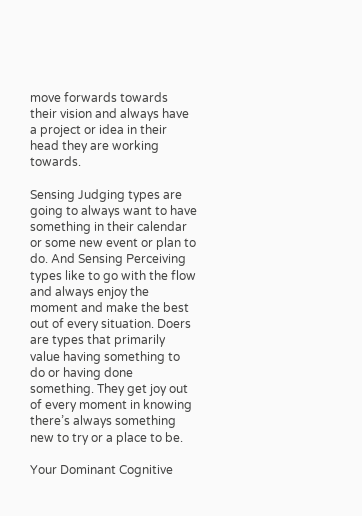move forwards towards their vision and always have a project or idea in their head they are working towards.

Sensing Judging types are going to always want to have something in their calendar or some new event or plan to do. And Sensing Perceiving types like to go with the flow and always enjoy the moment and make the best out of every situation. Doers are types that primarily value having something to do or having done something. They get joy out of every moment in knowing there’s always something new to try or a place to be.

Your Dominant Cognitive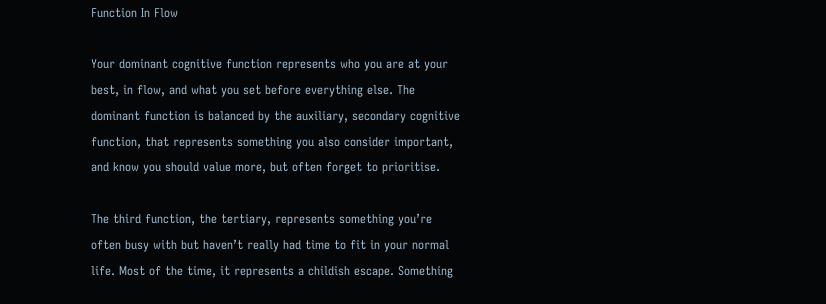Function In Flow

Your dominant cognitive function represents who you are at your best, in flow, and what you set before everything else. The dominant function is balanced by the auxiliary, secondary cognitive function, that represents something you also consider important, and know you should value more, but often forget to prioritise.

The third function, the tertiary, represents something you’re often busy with but haven’t really had time to fit in your normal life. Most of the time, it represents a childish escape. Something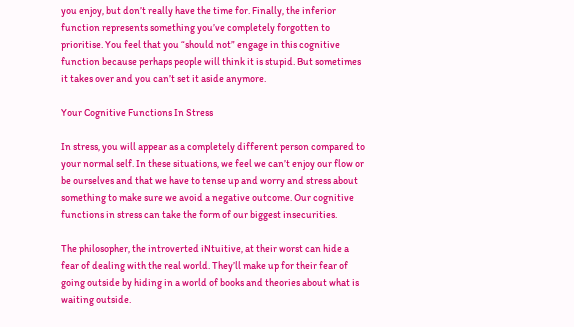you enjoy, but don’t really have the time for. Finally, the inferior function represents something you’ve completely forgotten to prioritise. You feel that you “should not” engage in this cognitive function because perhaps people will think it is stupid. But sometimes it takes over and you can’t set it aside anymore.

Your Cognitive Functions In Stress

In stress, you will appear as a completely different person compared to your normal self. In these situations, we feel we can’t enjoy our flow or be ourselves and that we have to tense up and worry and stress about something to make sure we avoid a negative outcome. Our cognitive functions in stress can take the form of our biggest insecurities.

The philosopher, the introverted iNtuitive, at their worst can hide a fear of dealing with the real world. They’ll make up for their fear of going outside by hiding in a world of books and theories about what is waiting outside.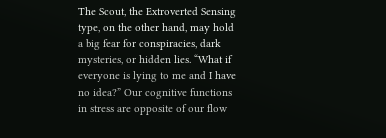The Scout, the Extroverted Sensing type, on the other hand, may hold a big fear for conspiracies, dark mysteries, or hidden lies. “What if everyone is lying to me and I have no idea?” Our cognitive functions in stress are opposite of our flow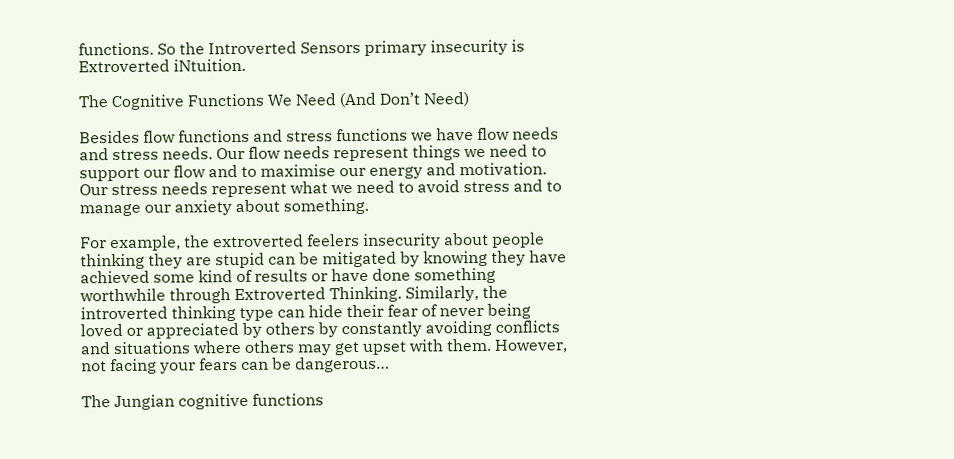functions. So the Introverted Sensors primary insecurity is Extroverted iNtuition.

The Cognitive Functions We Need (And Don’t Need)

Besides flow functions and stress functions we have flow needs and stress needs. Our flow needs represent things we need to support our flow and to maximise our energy and motivation. Our stress needs represent what we need to avoid stress and to manage our anxiety about something.

For example, the extroverted feelers insecurity about people thinking they are stupid can be mitigated by knowing they have achieved some kind of results or have done something worthwhile through Extroverted Thinking. Similarly, the introverted thinking type can hide their fear of never being loved or appreciated by others by constantly avoiding conflicts and situations where others may get upset with them. However, not facing your fears can be dangerous…

The Jungian cognitive functions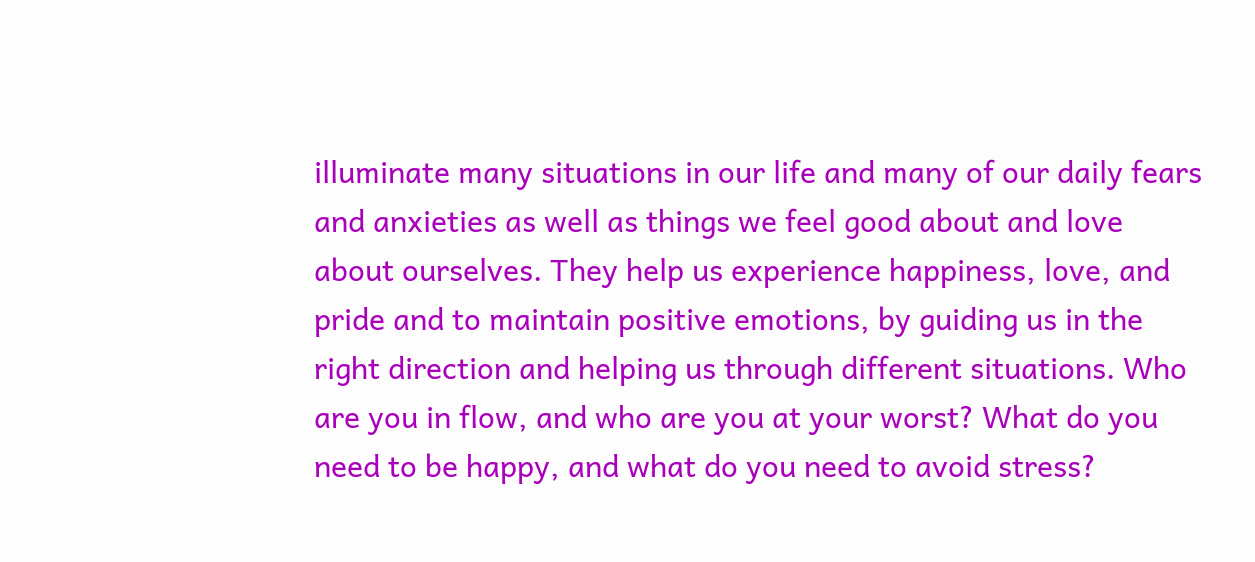illuminate many situations in our life and many of our daily fears and anxieties as well as things we feel good about and love about ourselves. They help us experience happiness, love, and pride and to maintain positive emotions, by guiding us in the right direction and helping us through different situations. Who are you in flow, and who are you at your worst? What do you need to be happy, and what do you need to avoid stress?